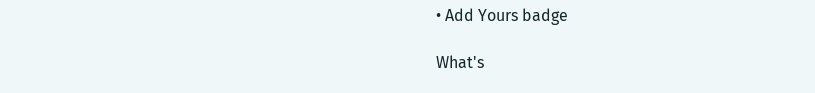• Add Yours badge

What's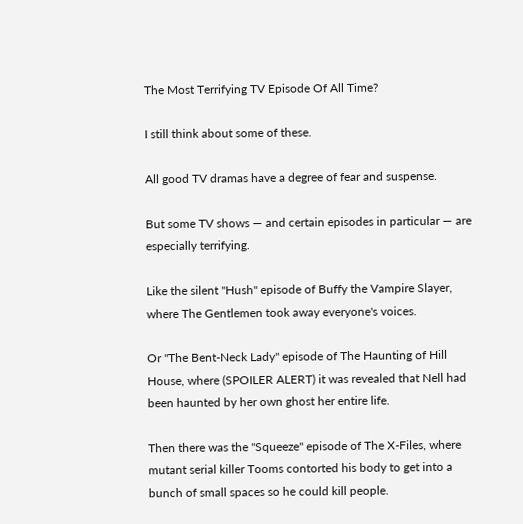The Most Terrifying TV Episode Of All Time?

I still think about some of these.

All good TV dramas have a degree of fear and suspense.

But some TV shows — and certain episodes in particular — are especially terrifying.

Like the silent "Hush" episode of Buffy the Vampire Slayer, where The Gentlemen took away everyone's voices.

Or "The Bent-Neck Lady" episode of The Haunting of Hill House, where (SPOILER ALERT) it was revealed that Nell had been haunted by her own ghost her entire life.

Then there was the "Squeeze" episode of The X-Files, where mutant serial killer Tooms contorted his body to get into a bunch of small spaces so he could kill people.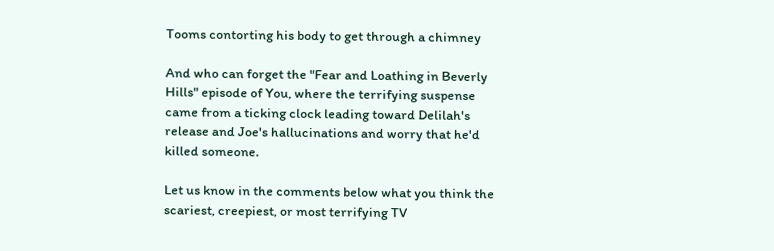Tooms contorting his body to get through a chimney

And who can forget the "Fear and Loathing in Beverly Hills" episode of You, where the terrifying suspense came from a ticking clock leading toward Delilah's release and Joe's hallucinations and worry that he'd killed someone.

Let us know in the comments below what you think the scariest, creepiest, or most terrifying TV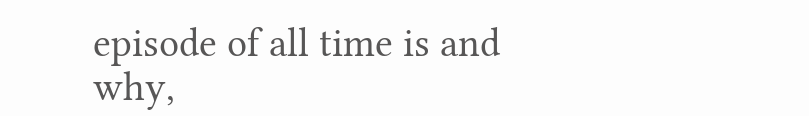episode of all time is and why,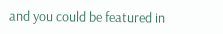and you could be featured in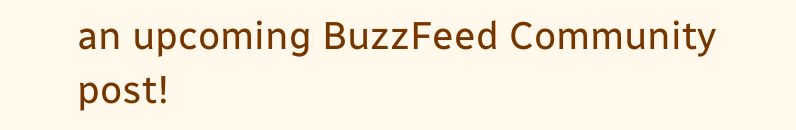an upcoming BuzzFeed Community post!